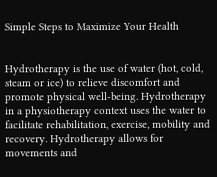Simple Steps to Maximize Your Health


Hydrotherapy is the use of water (hot, cold, steam or ice) to relieve discomfort and promote physical well-being. Hydrotherapy in a physiotherapy context uses the water to facilitate rehabilitation, exercise, mobility and recovery. Hydrotherapy allows for movements and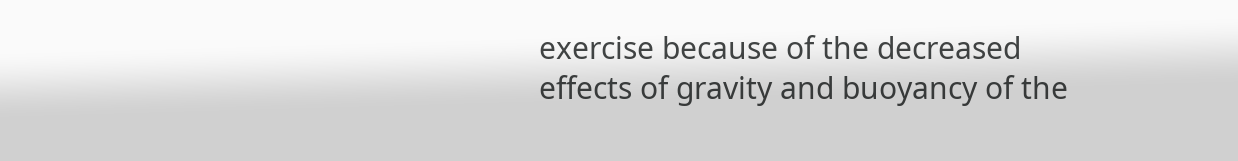exercise because of the decreased effects of gravity and buoyancy of the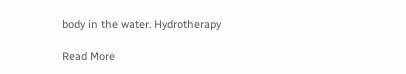body in the water. Hydrotherapy

Read More